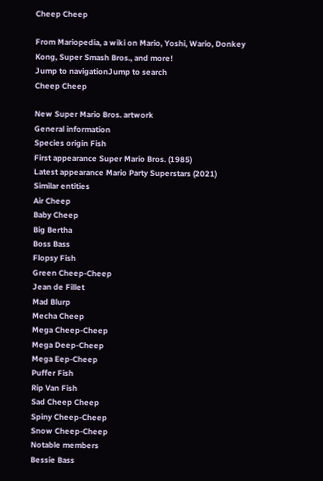Cheep Cheep

From Mariopedia, a wiki on Mario, Yoshi, Wario, Donkey Kong, Super Smash Bros., and more!
Jump to navigationJump to search
Cheep Cheep

New Super Mario Bros. artwork
General information
Species origin Fish
First appearance Super Mario Bros. (1985)
Latest appearance Mario Party Superstars (2021)
Similar entities
Air Cheep
Baby Cheep
Big Bertha
Boss Bass
Flopsy Fish
Green Cheep-Cheep
Jean de Fillet
Mad Blurp
Mecha Cheep
Mega Cheep-Cheep
Mega Deep-Cheep
Mega Eep-Cheep
Puffer Fish
Rip Van Fish
Sad Cheep Cheep
Spiny Cheep-Cheep
Snow Cheep-Cheep
Notable members
Bessie Bass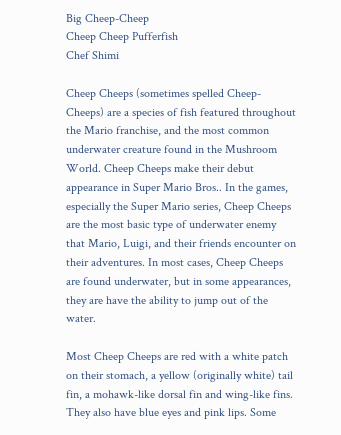Big Cheep-Cheep
Cheep Cheep Pufferfish
Chef Shimi

Cheep Cheeps (sometimes spelled Cheep-Cheeps) are a species of fish featured throughout the Mario franchise, and the most common underwater creature found in the Mushroom World. Cheep Cheeps make their debut appearance in Super Mario Bros.. In the games, especially the Super Mario series, Cheep Cheeps are the most basic type of underwater enemy that Mario, Luigi, and their friends encounter on their adventures. In most cases, Cheep Cheeps are found underwater, but in some appearances, they are have the ability to jump out of the water.

Most Cheep Cheeps are red with a white patch on their stomach, a yellow (originally white) tail fin, a mohawk-like dorsal fin and wing-like fins. They also have blue eyes and pink lips. Some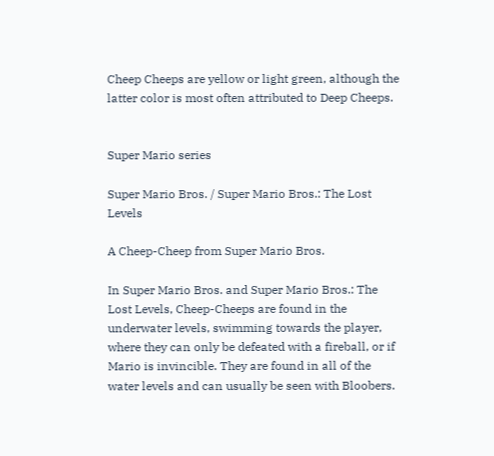Cheep Cheeps are yellow or light green, although the latter color is most often attributed to Deep Cheeps.


Super Mario series

Super Mario Bros. / Super Mario Bros.: The Lost Levels

A Cheep-Cheep from Super Mario Bros.

In Super Mario Bros. and Super Mario Bros.: The Lost Levels, Cheep-Cheeps are found in the underwater levels, swimming towards the player, where they can only be defeated with a fireball, or if Mario is invincible. They are found in all of the water levels and can usually be seen with Bloobers.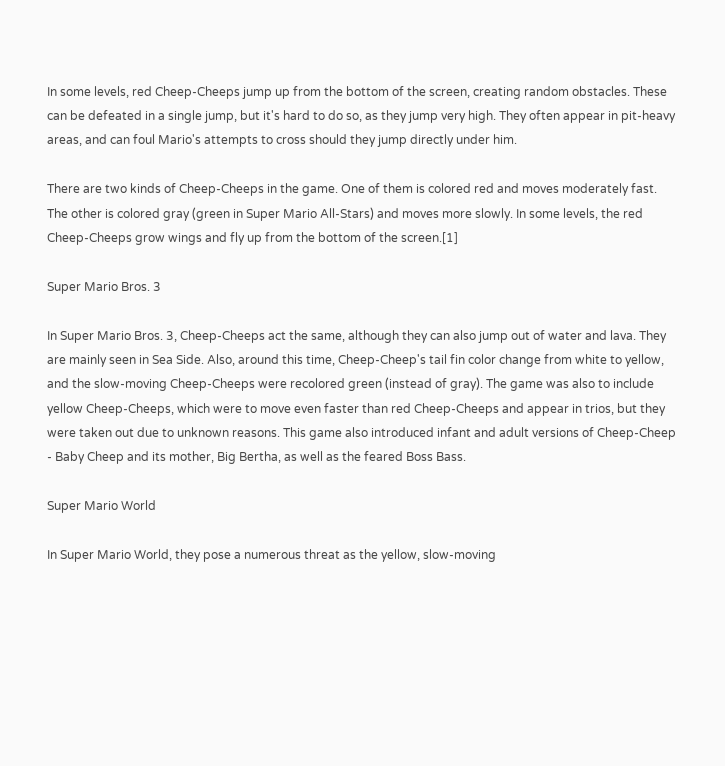In some levels, red Cheep-Cheeps jump up from the bottom of the screen, creating random obstacles. These can be defeated in a single jump, but it's hard to do so, as they jump very high. They often appear in pit-heavy areas, and can foul Mario's attempts to cross should they jump directly under him.

There are two kinds of Cheep-Cheeps in the game. One of them is colored red and moves moderately fast. The other is colored gray (green in Super Mario All-Stars) and moves more slowly. In some levels, the red Cheep-Cheeps grow wings and fly up from the bottom of the screen.[1]

Super Mario Bros. 3

In Super Mario Bros. 3, Cheep-Cheeps act the same, although they can also jump out of water and lava. They are mainly seen in Sea Side. Also, around this time, Cheep-Cheep's tail fin color change from white to yellow, and the slow-moving Cheep-Cheeps were recolored green (instead of gray). The game was also to include yellow Cheep-Cheeps, which were to move even faster than red Cheep-Cheeps and appear in trios, but they were taken out due to unknown reasons. This game also introduced infant and adult versions of Cheep-Cheep - Baby Cheep and its mother, Big Bertha, as well as the feared Boss Bass.

Super Mario World

In Super Mario World, they pose a numerous threat as the yellow, slow-moving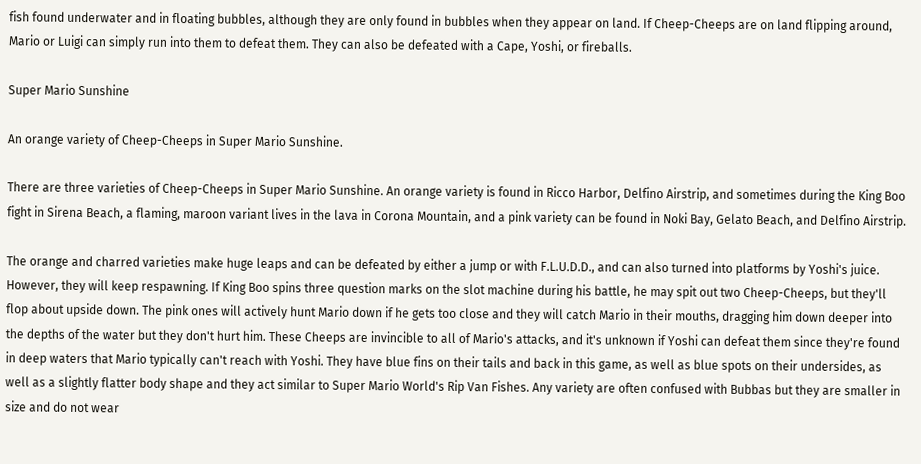fish found underwater and in floating bubbles, although they are only found in bubbles when they appear on land. If Cheep-Cheeps are on land flipping around, Mario or Luigi can simply run into them to defeat them. They can also be defeated with a Cape, Yoshi, or fireballs.

Super Mario Sunshine

An orange variety of Cheep-Cheeps in Super Mario Sunshine.

There are three varieties of Cheep-Cheeps in Super Mario Sunshine. An orange variety is found in Ricco Harbor, Delfino Airstrip, and sometimes during the King Boo fight in Sirena Beach, a flaming, maroon variant lives in the lava in Corona Mountain, and a pink variety can be found in Noki Bay, Gelato Beach, and Delfino Airstrip.

The orange and charred varieties make huge leaps and can be defeated by either a jump or with F.L.U.D.D., and can also turned into platforms by Yoshi's juice. However, they will keep respawning. If King Boo spins three question marks on the slot machine during his battle, he may spit out two Cheep-Cheeps, but they'll flop about upside down. The pink ones will actively hunt Mario down if he gets too close and they will catch Mario in their mouths, dragging him down deeper into the depths of the water but they don't hurt him. These Cheeps are invincible to all of Mario's attacks, and it's unknown if Yoshi can defeat them since they're found in deep waters that Mario typically can't reach with Yoshi. They have blue fins on their tails and back in this game, as well as blue spots on their undersides, as well as a slightly flatter body shape and they act similar to Super Mario World's Rip Van Fishes. Any variety are often confused with Bubbas but they are smaller in size and do not wear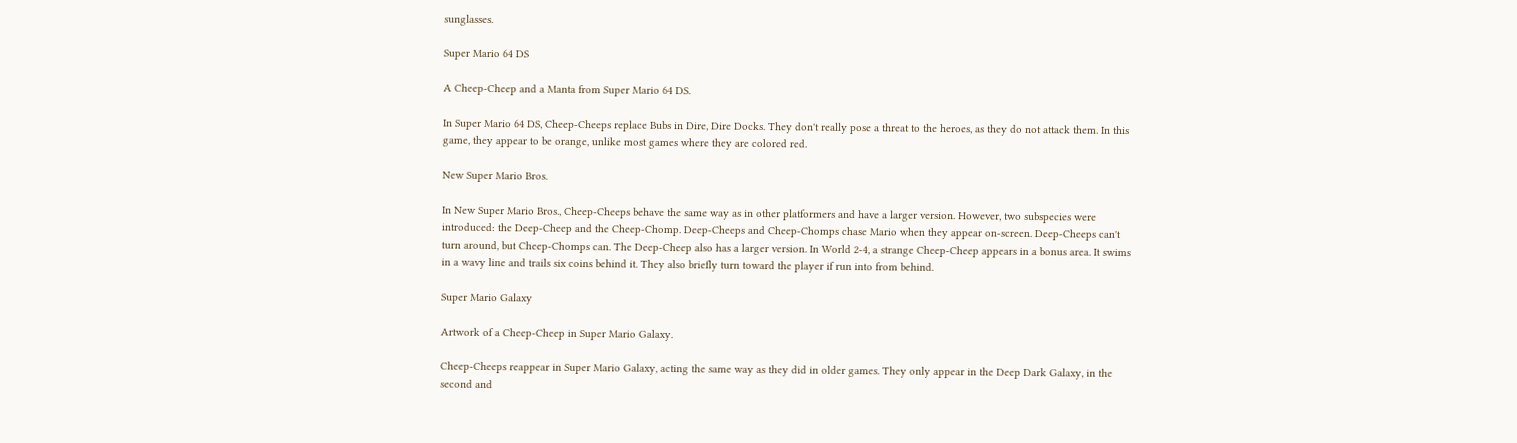sunglasses.

Super Mario 64 DS

A Cheep-Cheep and a Manta from Super Mario 64 DS.

In Super Mario 64 DS, Cheep-Cheeps replace Bubs in Dire, Dire Docks. They don't really pose a threat to the heroes, as they do not attack them. In this game, they appear to be orange, unlike most games where they are colored red.

New Super Mario Bros.

In New Super Mario Bros., Cheep-Cheeps behave the same way as in other platformers and have a larger version. However, two subspecies were introduced: the Deep-Cheep and the Cheep-Chomp. Deep-Cheeps and Cheep-Chomps chase Mario when they appear on-screen. Deep-Cheeps can't turn around, but Cheep-Chomps can. The Deep-Cheep also has a larger version. In World 2-4, a strange Cheep-Cheep appears in a bonus area. It swims in a wavy line and trails six coins behind it. They also briefly turn toward the player if run into from behind.

Super Mario Galaxy

Artwork of a Cheep-Cheep in Super Mario Galaxy.

Cheep-Cheeps reappear in Super Mario Galaxy, acting the same way as they did in older games. They only appear in the Deep Dark Galaxy, in the second and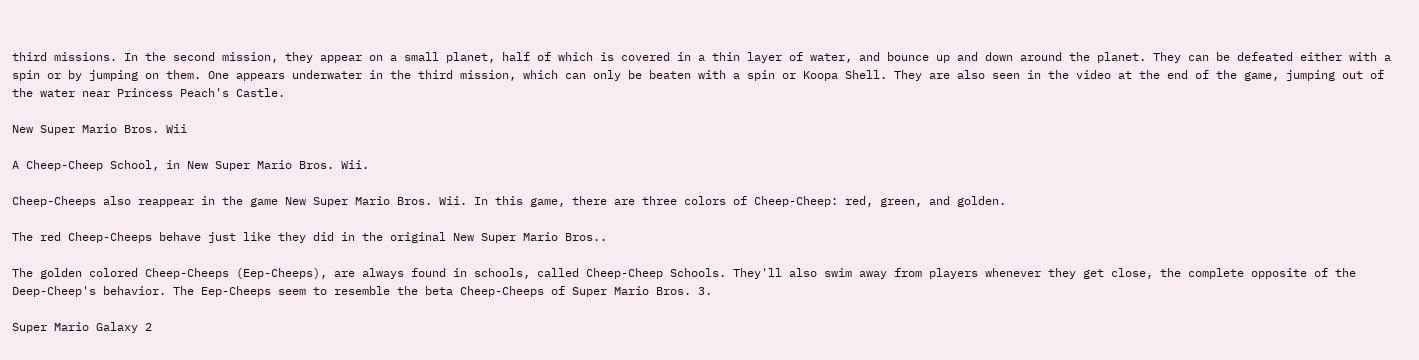third missions. In the second mission, they appear on a small planet, half of which is covered in a thin layer of water, and bounce up and down around the planet. They can be defeated either with a spin or by jumping on them. One appears underwater in the third mission, which can only be beaten with a spin or Koopa Shell. They are also seen in the video at the end of the game, jumping out of the water near Princess Peach's Castle.

New Super Mario Bros. Wii

A Cheep-Cheep School, in New Super Mario Bros. Wii.

Cheep-Cheeps also reappear in the game New Super Mario Bros. Wii. In this game, there are three colors of Cheep-Cheep: red, green, and golden.

The red Cheep-Cheeps behave just like they did in the original New Super Mario Bros..

The golden colored Cheep-Cheeps (Eep-Cheeps), are always found in schools, called Cheep-Cheep Schools. They'll also swim away from players whenever they get close, the complete opposite of the Deep-Cheep's behavior. The Eep-Cheeps seem to resemble the beta Cheep-Cheeps of Super Mario Bros. 3.

Super Mario Galaxy 2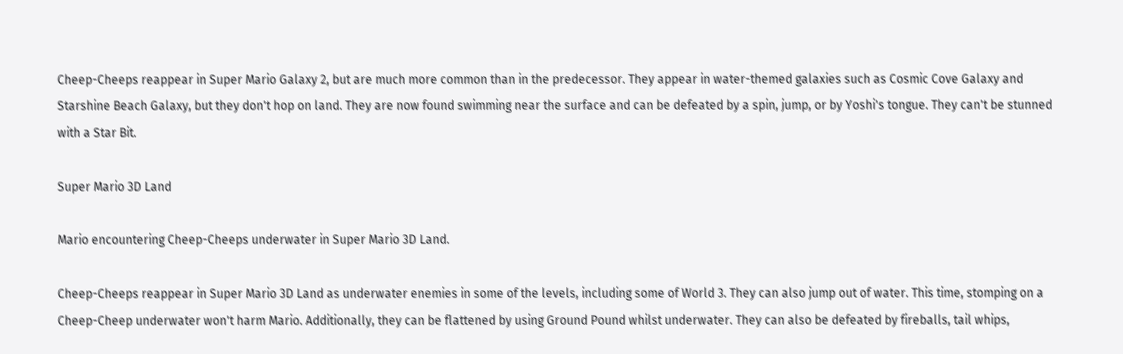Cheep-Cheeps reappear in Super Mario Galaxy 2, but are much more common than in the predecessor. They appear in water-themed galaxies such as Cosmic Cove Galaxy and Starshine Beach Galaxy, but they don't hop on land. They are now found swimming near the surface and can be defeated by a spin, jump, or by Yoshi's tongue. They can't be stunned with a Star Bit.

Super Mario 3D Land

Mario encountering Cheep-Cheeps underwater in Super Mario 3D Land.

Cheep-Cheeps reappear in Super Mario 3D Land as underwater enemies in some of the levels, including some of World 3. They can also jump out of water. This time, stomping on a Cheep-Cheep underwater won't harm Mario. Additionally, they can be flattened by using Ground Pound whilst underwater. They can also be defeated by fireballs, tail whips,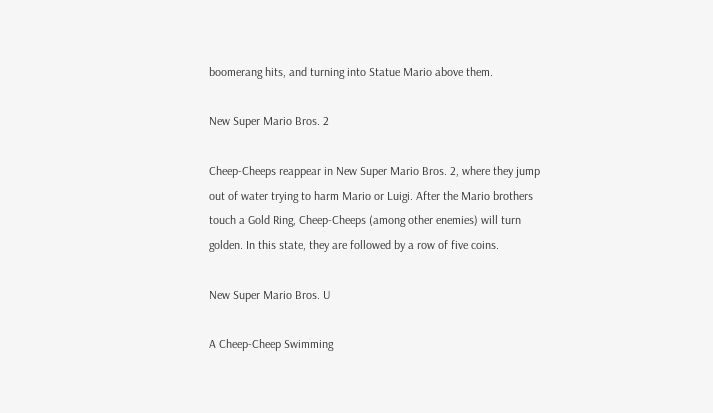boomerang hits, and turning into Statue Mario above them.

New Super Mario Bros. 2

Cheep-Cheeps reappear in New Super Mario Bros. 2, where they jump out of water trying to harm Mario or Luigi. After the Mario brothers touch a Gold Ring, Cheep-Cheeps (among other enemies) will turn golden. In this state, they are followed by a row of five coins.

New Super Mario Bros. U

A Cheep-Cheep Swimming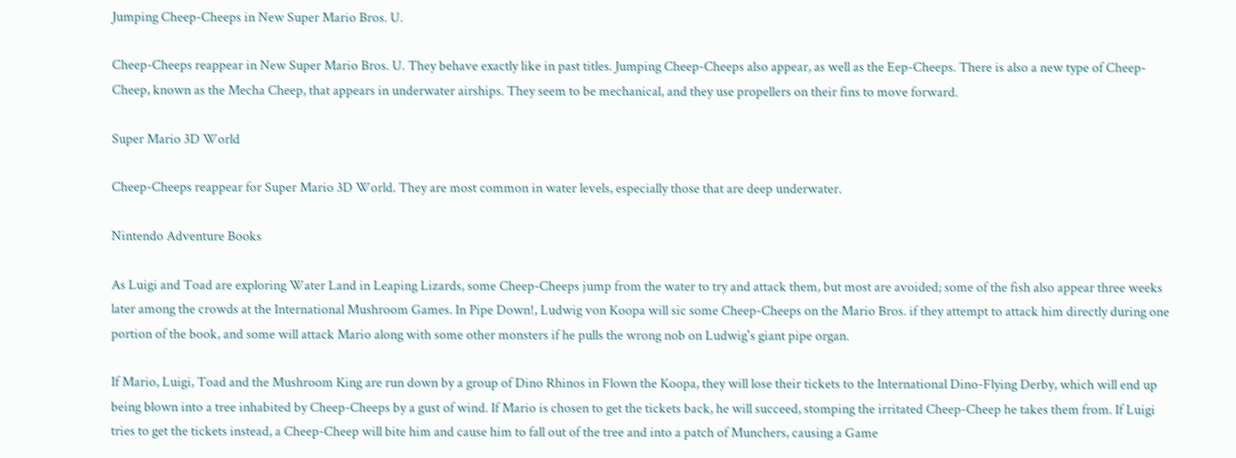Jumping Cheep-Cheeps in New Super Mario Bros. U.

Cheep-Cheeps reappear in New Super Mario Bros. U. They behave exactly like in past titles. Jumping Cheep-Cheeps also appear, as well as the Eep-Cheeps. There is also a new type of Cheep-Cheep, known as the Mecha Cheep, that appears in underwater airships. They seem to be mechanical, and they use propellers on their fins to move forward.

Super Mario 3D World

Cheep-Cheeps reappear for Super Mario 3D World. They are most common in water levels, especially those that are deep underwater.

Nintendo Adventure Books

As Luigi and Toad are exploring Water Land in Leaping Lizards, some Cheep-Cheeps jump from the water to try and attack them, but most are avoided; some of the fish also appear three weeks later among the crowds at the International Mushroom Games. In Pipe Down!, Ludwig von Koopa will sic some Cheep-Cheeps on the Mario Bros. if they attempt to attack him directly during one portion of the book, and some will attack Mario along with some other monsters if he pulls the wrong nob on Ludwig's giant pipe organ.

If Mario, Luigi, Toad and the Mushroom King are run down by a group of Dino Rhinos in Flown the Koopa, they will lose their tickets to the International Dino-Flying Derby, which will end up being blown into a tree inhabited by Cheep-Cheeps by a gust of wind. If Mario is chosen to get the tickets back, he will succeed, stomping the irritated Cheep-Cheep he takes them from. If Luigi tries to get the tickets instead, a Cheep-Cheep will bite him and cause him to fall out of the tree and into a patch of Munchers, causing a Game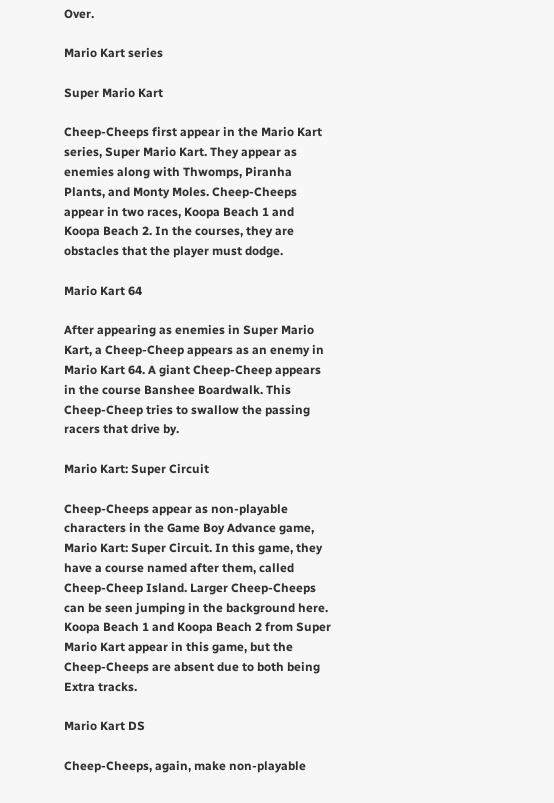Over.

Mario Kart series

Super Mario Kart

Cheep-Cheeps first appear in the Mario Kart series, Super Mario Kart. They appear as enemies along with Thwomps, Piranha Plants, and Monty Moles. Cheep-Cheeps appear in two races, Koopa Beach 1 and Koopa Beach 2. In the courses, they are obstacles that the player must dodge.

Mario Kart 64

After appearing as enemies in Super Mario Kart, a Cheep-Cheep appears as an enemy in Mario Kart 64. A giant Cheep-Cheep appears in the course Banshee Boardwalk. This Cheep-Cheep tries to swallow the passing racers that drive by.

Mario Kart: Super Circuit

Cheep-Cheeps appear as non-playable characters in the Game Boy Advance game, Mario Kart: Super Circuit. In this game, they have a course named after them, called Cheep-Cheep Island. Larger Cheep-Cheeps can be seen jumping in the background here. Koopa Beach 1 and Koopa Beach 2 from Super Mario Kart appear in this game, but the Cheep-Cheeps are absent due to both being Extra tracks.

Mario Kart DS

Cheep-Cheeps, again, make non-playable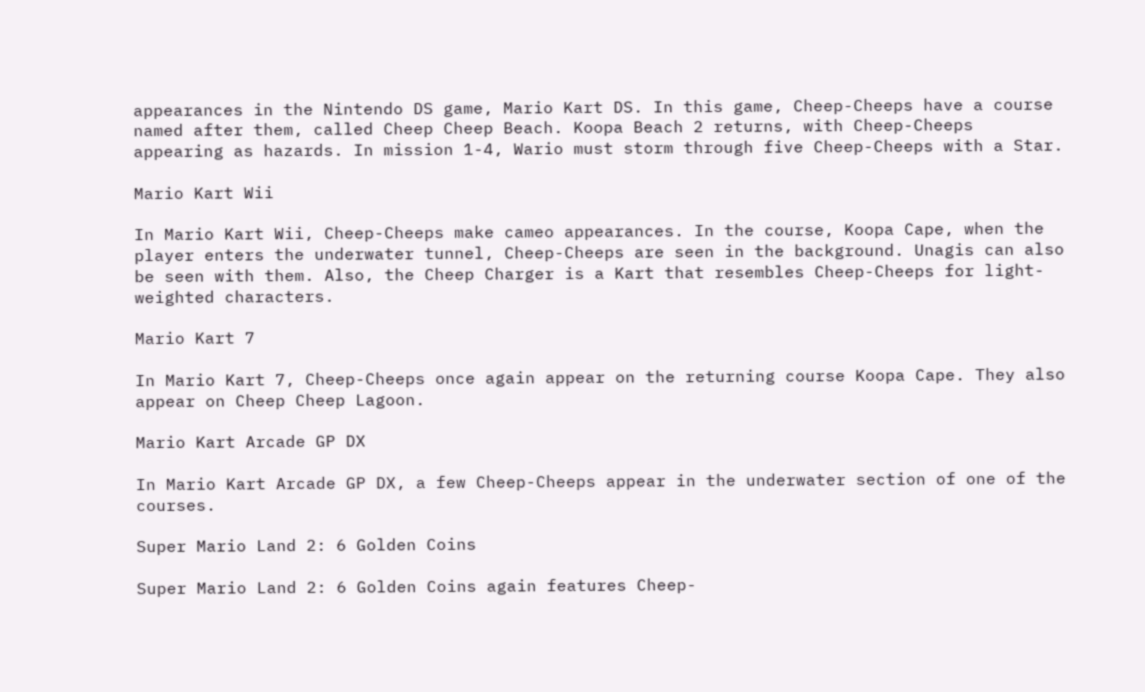appearances in the Nintendo DS game, Mario Kart DS. In this game, Cheep-Cheeps have a course named after them, called Cheep Cheep Beach. Koopa Beach 2 returns, with Cheep-Cheeps appearing as hazards. In mission 1-4, Wario must storm through five Cheep-Cheeps with a Star.

Mario Kart Wii

In Mario Kart Wii, Cheep-Cheeps make cameo appearances. In the course, Koopa Cape, when the player enters the underwater tunnel, Cheep-Cheeps are seen in the background. Unagis can also be seen with them. Also, the Cheep Charger is a Kart that resembles Cheep-Cheeps for light-weighted characters.

Mario Kart 7

In Mario Kart 7, Cheep-Cheeps once again appear on the returning course Koopa Cape. They also appear on Cheep Cheep Lagoon.

Mario Kart Arcade GP DX

In Mario Kart Arcade GP DX, a few Cheep-Cheeps appear in the underwater section of one of the courses.

Super Mario Land 2: 6 Golden Coins

Super Mario Land 2: 6 Golden Coins again features Cheep-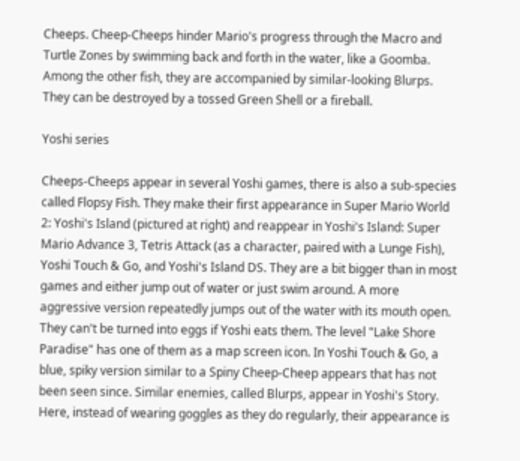Cheeps. Cheep-Cheeps hinder Mario's progress through the Macro and Turtle Zones by swimming back and forth in the water, like a Goomba. Among the other fish, they are accompanied by similar-looking Blurps. They can be destroyed by a tossed Green Shell or a fireball.

Yoshi series

Cheeps-Cheeps appear in several Yoshi games, there is also a sub-species called Flopsy Fish. They make their first appearance in Super Mario World 2: Yoshi's Island (pictured at right) and reappear in Yoshi's Island: Super Mario Advance 3, Tetris Attack (as a character, paired with a Lunge Fish), Yoshi Touch & Go, and Yoshi's Island DS. They are a bit bigger than in most games and either jump out of water or just swim around. A more aggressive version repeatedly jumps out of the water with its mouth open. They can't be turned into eggs if Yoshi eats them. The level "Lake Shore Paradise" has one of them as a map screen icon. In Yoshi Touch & Go, a blue, spiky version similar to a Spiny Cheep-Cheep appears that has not been seen since. Similar enemies, called Blurps, appear in Yoshi's Story. Here, instead of wearing goggles as they do regularly, their appearance is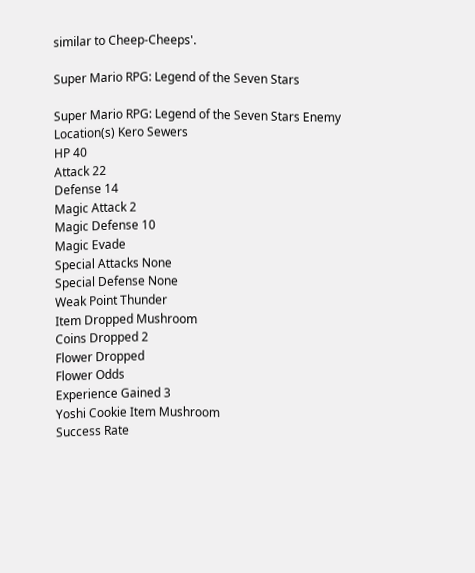similar to Cheep-Cheeps'.

Super Mario RPG: Legend of the Seven Stars

Super Mario RPG: Legend of the Seven Stars Enemy
Location(s) Kero Sewers
HP 40
Attack 22
Defense 14
Magic Attack 2
Magic Defense 10
Magic Evade
Special Attacks None
Special Defense None
Weak Point Thunder
Item Dropped Mushroom
Coins Dropped 2
Flower Dropped
Flower Odds
Experience Gained 3
Yoshi Cookie Item Mushroom
Success Rate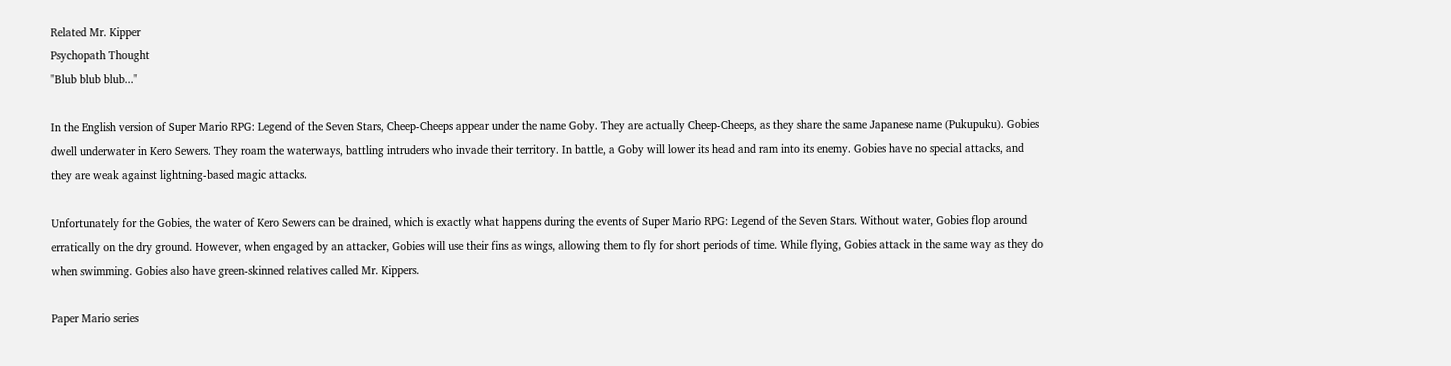Related Mr. Kipper
Psychopath Thought
"Blub blub blub..."

In the English version of Super Mario RPG: Legend of the Seven Stars, Cheep-Cheeps appear under the name Goby. They are actually Cheep-Cheeps, as they share the same Japanese name (Pukupuku). Gobies dwell underwater in Kero Sewers. They roam the waterways, battling intruders who invade their territory. In battle, a Goby will lower its head and ram into its enemy. Gobies have no special attacks, and they are weak against lightning-based magic attacks.

Unfortunately for the Gobies, the water of Kero Sewers can be drained, which is exactly what happens during the events of Super Mario RPG: Legend of the Seven Stars. Without water, Gobies flop around erratically on the dry ground. However, when engaged by an attacker, Gobies will use their fins as wings, allowing them to fly for short periods of time. While flying, Gobies attack in the same way as they do when swimming. Gobies also have green-skinned relatives called Mr. Kippers.

Paper Mario series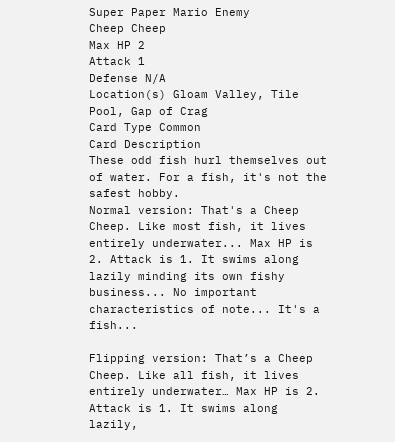Super Paper Mario Enemy
Cheep Cheep
Max HP 2
Attack 1
Defense N/A
Location(s) Gloam Valley, Tile Pool, Gap of Crag
Card Type Common
Card Description
These odd fish hurl themselves out of water. For a fish, it's not the safest hobby.
Normal version: That's a Cheep Cheep. Like most fish, it lives entirely underwater... Max HP is 2. Attack is 1. It swims along lazily minding its own fishy business... No important characteristics of note... It's a fish...

Flipping version: That’s a Cheep Cheep. Like all fish, it lives entirely underwater… Max HP is 2. Attack is 1. It swims along lazily,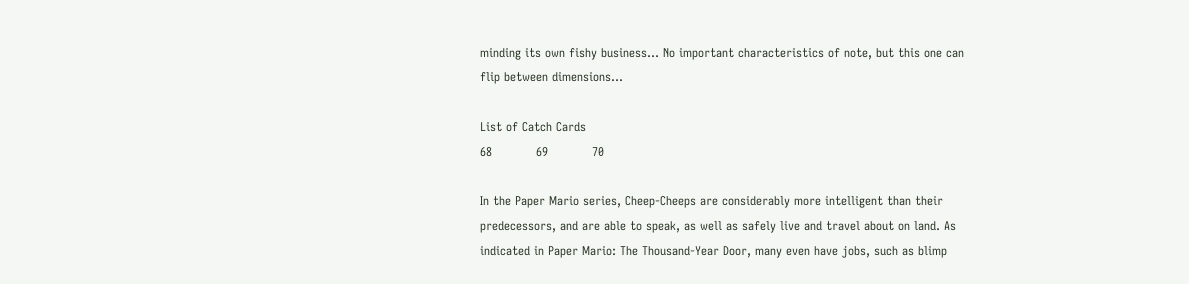minding its own fishy business… No important characteristics of note, but this one can flip between dimensions…

List of Catch Cards
68           69           70

In the Paper Mario series, Cheep-Cheeps are considerably more intelligent than their predecessors, and are able to speak, as well as safely live and travel about on land. As indicated in Paper Mario: The Thousand-Year Door, many even have jobs, such as blimp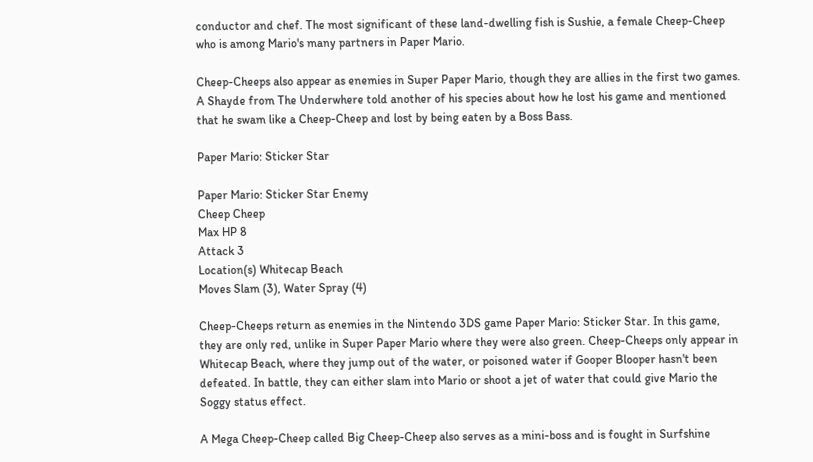conductor and chef. The most significant of these land-dwelling fish is Sushie, a female Cheep-Cheep who is among Mario's many partners in Paper Mario.

Cheep-Cheeps also appear as enemies in Super Paper Mario, though they are allies in the first two games. A Shayde from The Underwhere told another of his species about how he lost his game and mentioned that he swam like a Cheep-Cheep and lost by being eaten by a Boss Bass.

Paper Mario: Sticker Star

Paper Mario: Sticker Star Enemy
Cheep Cheep
Max HP 8
Attack 3
Location(s) Whitecap Beach
Moves Slam (3), Water Spray (4)

Cheep-Cheeps return as enemies in the Nintendo 3DS game Paper Mario: Sticker Star. In this game, they are only red, unlike in Super Paper Mario where they were also green. Cheep-Cheeps only appear in Whitecap Beach, where they jump out of the water, or poisoned water if Gooper Blooper hasn't been defeated. In battle, they can either slam into Mario or shoot a jet of water that could give Mario the Soggy status effect.

A Mega Cheep-Cheep called Big Cheep-Cheep also serves as a mini-boss and is fought in Surfshine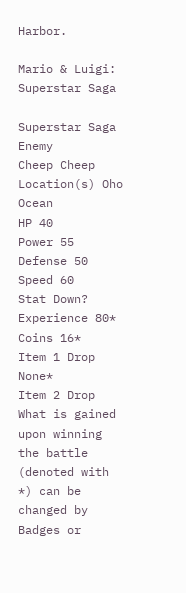Harbor.

Mario & Luigi: Superstar Saga

Superstar Saga Enemy
Cheep Cheep
Location(s) Oho Ocean
HP 40
Power 55
Defense 50
Speed 60
Stat Down?
Experience 80*
Coins 16*
Item 1 Drop None*
Item 2 Drop
What is gained upon winning the battle (denoted with *) can be changed by Badges or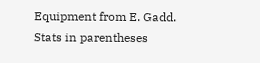Equipment from E. Gadd.
Stats in parentheses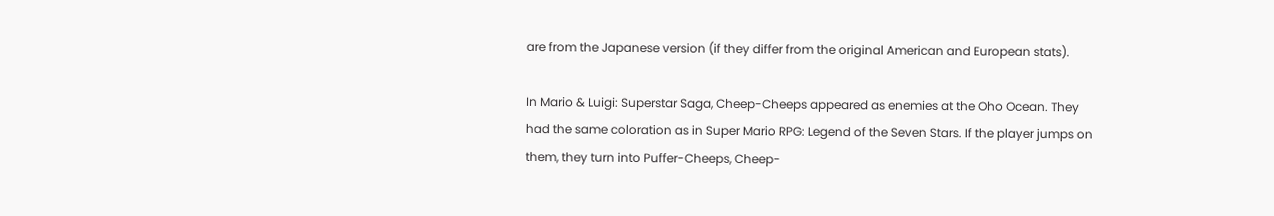are from the Japanese version (if they differ from the original American and European stats).

In Mario & Luigi: Superstar Saga, Cheep-Cheeps appeared as enemies at the Oho Ocean. They had the same coloration as in Super Mario RPG: Legend of the Seven Stars. If the player jumps on them, they turn into Puffer-Cheeps, Cheep-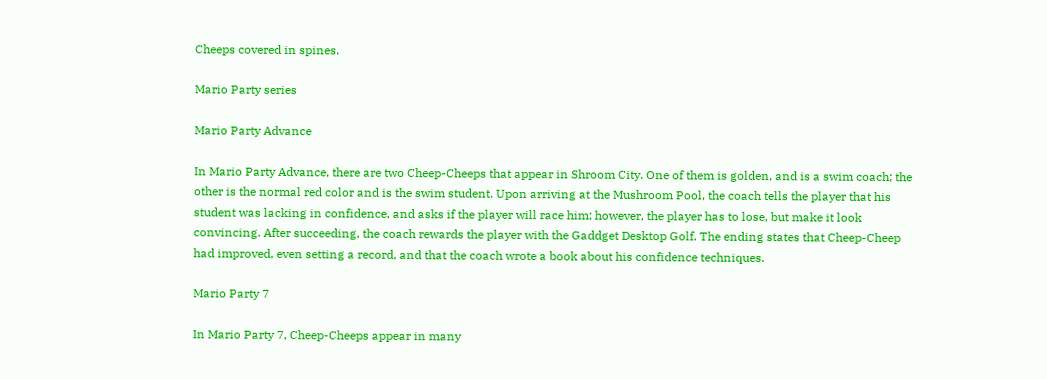Cheeps covered in spines.

Mario Party series

Mario Party Advance

In Mario Party Advance, there are two Cheep-Cheeps that appear in Shroom City. One of them is golden, and is a swim coach; the other is the normal red color and is the swim student. Upon arriving at the Mushroom Pool, the coach tells the player that his student was lacking in confidence, and asks if the player will race him; however, the player has to lose, but make it look convincing. After succeeding, the coach rewards the player with the Gaddget Desktop Golf. The ending states that Cheep-Cheep had improved, even setting a record, and that the coach wrote a book about his confidence techniques.

Mario Party 7

In Mario Party 7, Cheep-Cheeps appear in many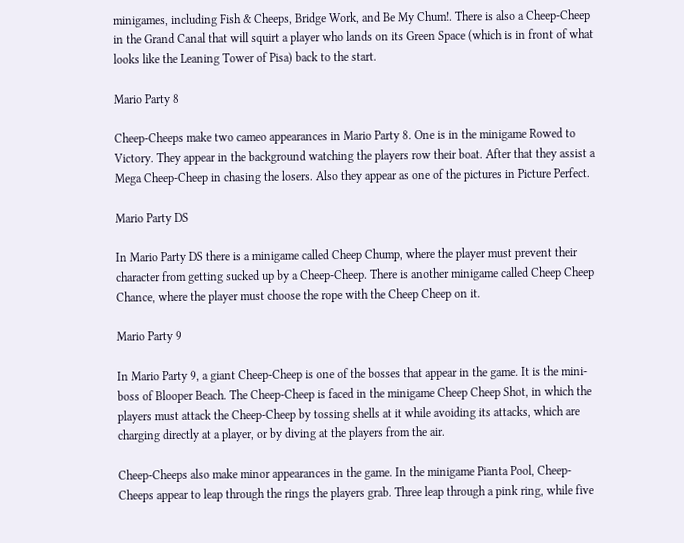minigames, including Fish & Cheeps, Bridge Work, and Be My Chum!. There is also a Cheep-Cheep in the Grand Canal that will squirt a player who lands on its Green Space (which is in front of what looks like the Leaning Tower of Pisa) back to the start.

Mario Party 8

Cheep-Cheeps make two cameo appearances in Mario Party 8. One is in the minigame Rowed to Victory. They appear in the background watching the players row their boat. After that they assist a Mega Cheep-Cheep in chasing the losers. Also they appear as one of the pictures in Picture Perfect.

Mario Party DS

In Mario Party DS there is a minigame called Cheep Chump, where the player must prevent their character from getting sucked up by a Cheep-Cheep. There is another minigame called Cheep Cheep Chance, where the player must choose the rope with the Cheep Cheep on it.

Mario Party 9

In Mario Party 9, a giant Cheep-Cheep is one of the bosses that appear in the game. It is the mini-boss of Blooper Beach. The Cheep-Cheep is faced in the minigame Cheep Cheep Shot, in which the players must attack the Cheep-Cheep by tossing shells at it while avoiding its attacks, which are charging directly at a player, or by diving at the players from the air.

Cheep-Cheeps also make minor appearances in the game. In the minigame Pianta Pool, Cheep-Cheeps appear to leap through the rings the players grab. Three leap through a pink ring, while five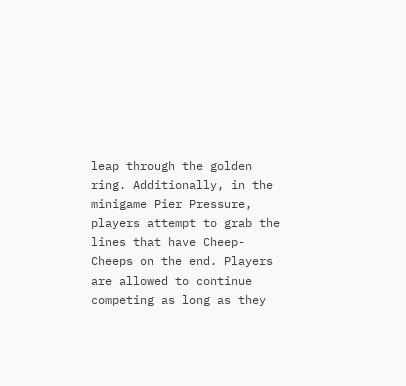leap through the golden ring. Additionally, in the minigame Pier Pressure, players attempt to grab the lines that have Cheep-Cheeps on the end. Players are allowed to continue competing as long as they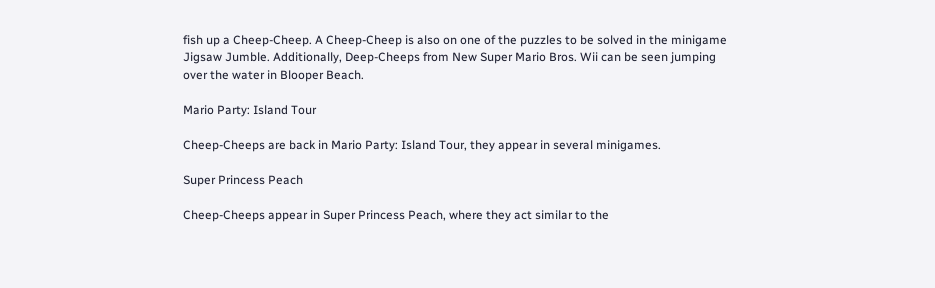fish up a Cheep-Cheep. A Cheep-Cheep is also on one of the puzzles to be solved in the minigame Jigsaw Jumble. Additionally, Deep-Cheeps from New Super Mario Bros. Wii can be seen jumping over the water in Blooper Beach.

Mario Party: Island Tour

Cheep-Cheeps are back in Mario Party: Island Tour, they appear in several minigames.

Super Princess Peach

Cheep-Cheeps appear in Super Princess Peach, where they act similar to the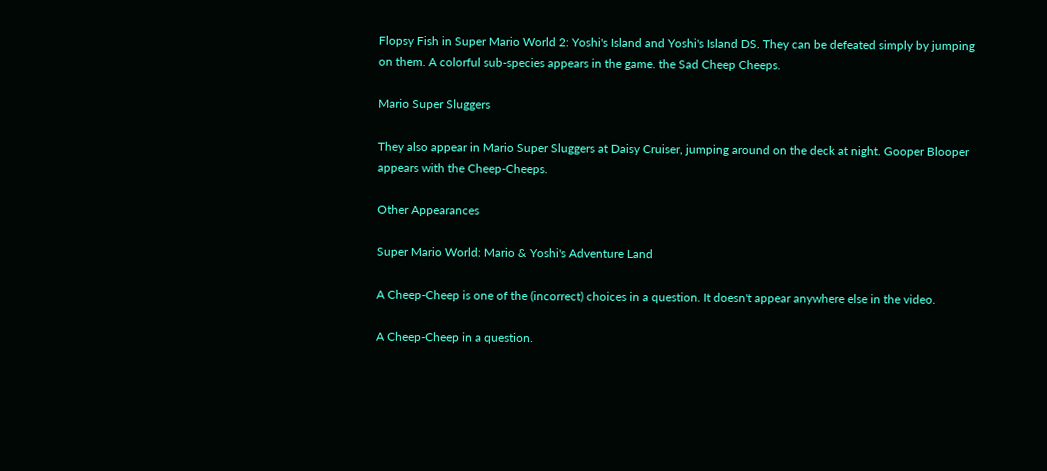Flopsy Fish in Super Mario World 2: Yoshi's Island and Yoshi's Island DS. They can be defeated simply by jumping on them. A colorful sub-species appears in the game. the Sad Cheep Cheeps.

Mario Super Sluggers

They also appear in Mario Super Sluggers at Daisy Cruiser, jumping around on the deck at night. Gooper Blooper appears with the Cheep-Cheeps.

Other Appearances

Super Mario World: Mario & Yoshi's Adventure Land

A Cheep-Cheep is one of the (incorrect) choices in a question. It doesn't appear anywhere else in the video.

A Cheep-Cheep in a question.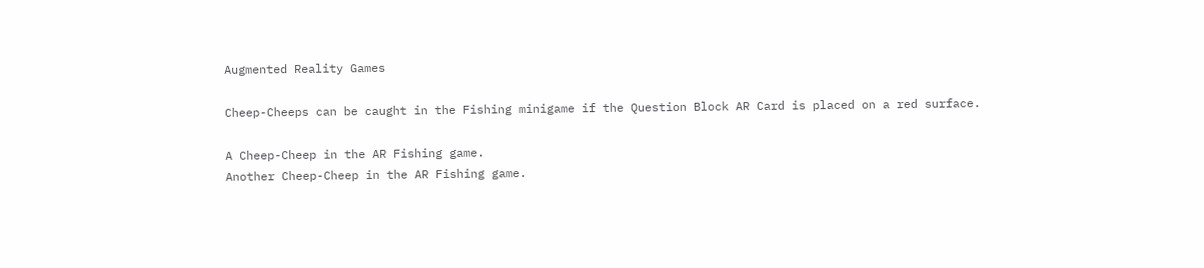Augmented Reality Games

Cheep-Cheeps can be caught in the Fishing minigame if the Question Block AR Card is placed on a red surface.

A Cheep-Cheep in the AR Fishing game.
Another Cheep-Cheep in the AR Fishing game.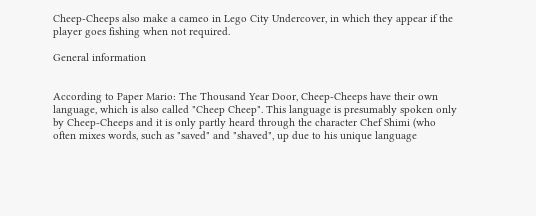Cheep-Cheeps also make a cameo in Lego City Undercover, in which they appear if the player goes fishing when not required.

General information


According to Paper Mario: The Thousand Year Door, Cheep-Cheeps have their own language, which is also called "Cheep Cheep". This language is presumably spoken only by Cheep-Cheeps and it is only partly heard through the character Chef Shimi (who often mixes words, such as "saved" and "shaved", up due to his unique language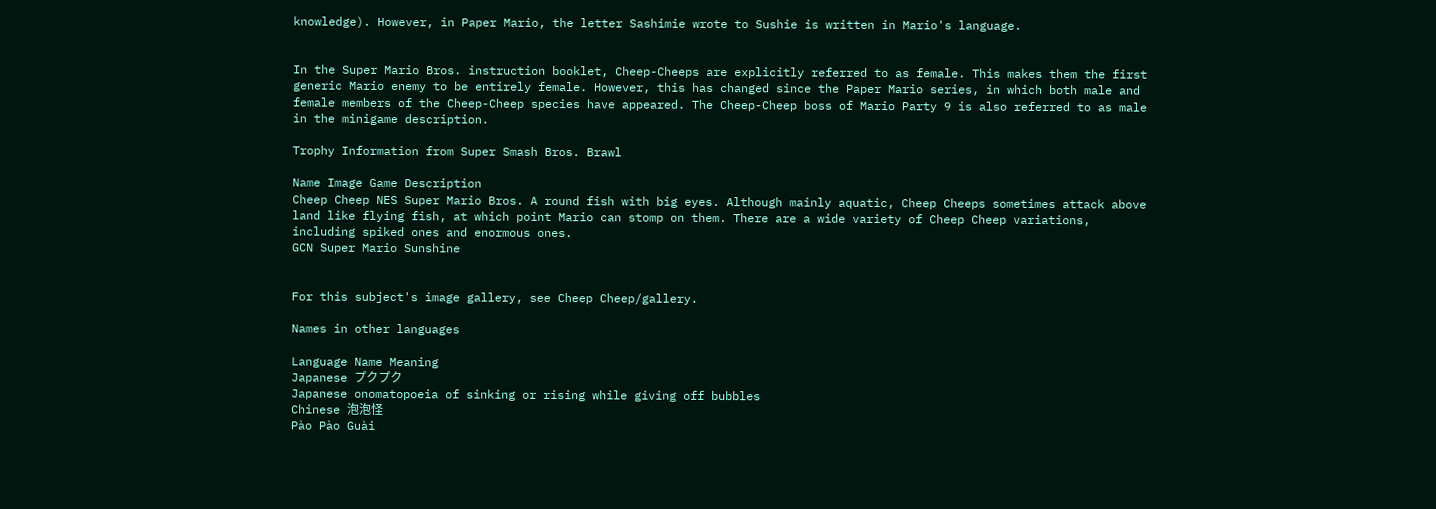knowledge). However, in Paper Mario, the letter Sashimie wrote to Sushie is written in Mario's language.


In the Super Mario Bros. instruction booklet, Cheep-Cheeps are explicitly referred to as female. This makes them the first generic Mario enemy to be entirely female. However, this has changed since the Paper Mario series, in which both male and female members of the Cheep-Cheep species have appeared. The Cheep-Cheep boss of Mario Party 9 is also referred to as male in the minigame description.

Trophy Information from Super Smash Bros. Brawl

Name Image Game Description
Cheep Cheep NES Super Mario Bros. A round fish with big eyes. Although mainly aquatic, Cheep Cheeps sometimes attack above land like flying fish, at which point Mario can stomp on them. There are a wide variety of Cheep Cheep variations, including spiked ones and enormous ones.
GCN Super Mario Sunshine


For this subject's image gallery, see Cheep Cheep/gallery.

Names in other languages

Language Name Meaning
Japanese プクプク
Japanese onomatopoeia of sinking or rising while giving off bubbles
Chinese 泡泡怪
Pào Pào Guài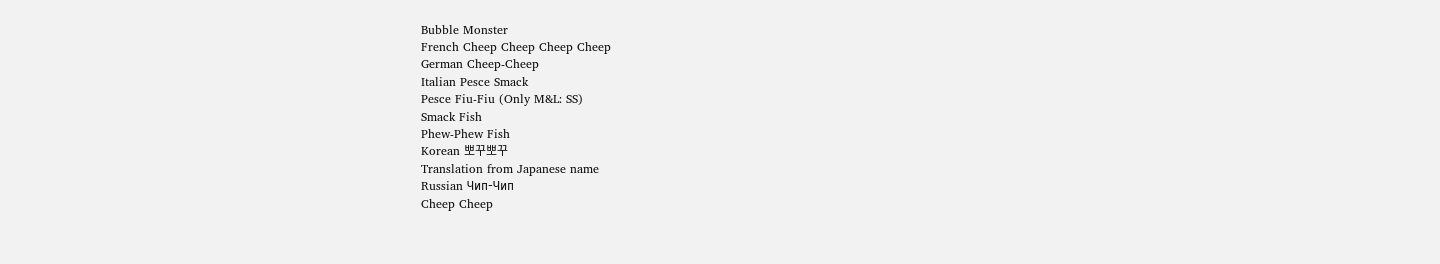Bubble Monster
French Cheep Cheep Cheep Cheep
German Cheep-Cheep
Italian Pesce Smack
Pesce Fiu-Fiu (Only M&L: SS)
Smack Fish
Phew-Phew Fish
Korean 뽀꾸뽀꾸
Translation from Japanese name
Russian Чип-Чип
Cheep Cheep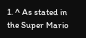1. ^ As stated in the Super Mario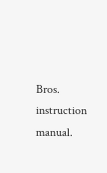Bros. instruction manual.